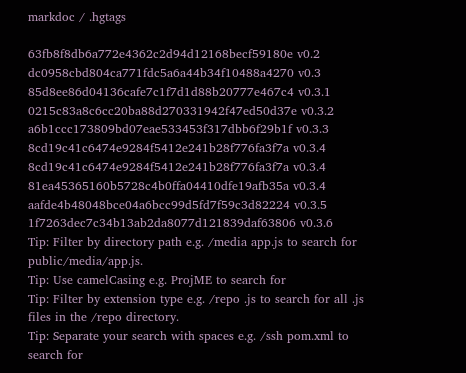markdoc / .hgtags

63fb8f8db6a772e4362c2d94d12168becf59180e v0.2
dc0958cbd804ca771fdc5a6a44b34f10488a4270 v0.3
85d8ee86d04136cafe7c1f7d1d88b20777e467c4 v0.3.1
0215c83a8c6cc20ba88d270331942f47ed50d37e v0.3.2
a6b1ccc173809bd07eae533453f317dbb6f29b1f v0.3.3
8cd19c41c6474e9284f5412e241b28f776fa3f7a v0.3.4
8cd19c41c6474e9284f5412e241b28f776fa3f7a v0.3.4
81ea45365160b5728c4b0ffa04410dfe19afb35a v0.3.4
aafde4b48048bce04a6bcc99d5fd7f59c3d82224 v0.3.5
1f7263dec7c34b13ab2da8077d121839daf63806 v0.3.6
Tip: Filter by directory path e.g. /media app.js to search for public/media/app.js.
Tip: Use camelCasing e.g. ProjME to search for
Tip: Filter by extension type e.g. /repo .js to search for all .js files in the /repo directory.
Tip: Separate your search with spaces e.g. /ssh pom.xml to search for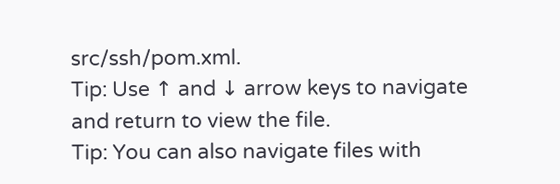src/ssh/pom.xml.
Tip: Use ↑ and ↓ arrow keys to navigate and return to view the file.
Tip: You can also navigate files with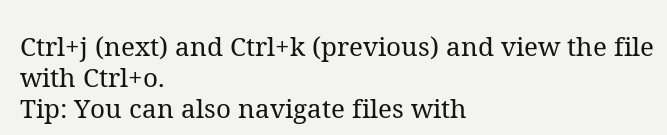Ctrl+j (next) and Ctrl+k (previous) and view the file with Ctrl+o.
Tip: You can also navigate files with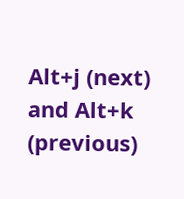Alt+j (next) and Alt+k (previous)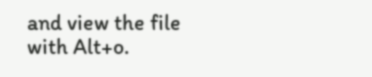and view the file with Alt+o.